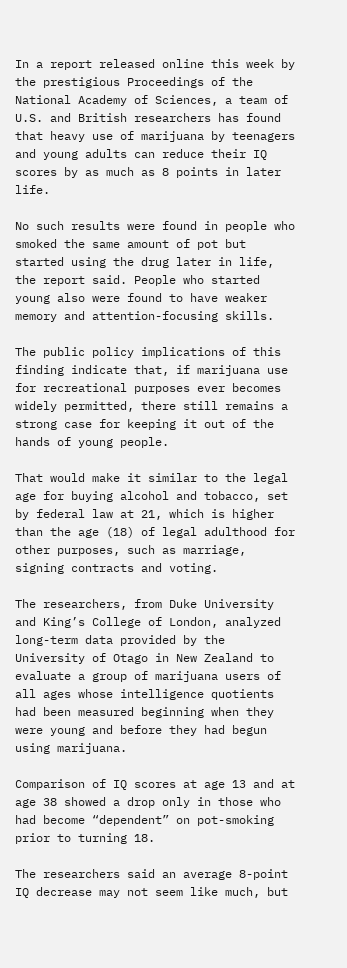In a report released online this week by the prestigious Proceedings of the National Academy of Sciences, a team of U.S. and British researchers has found that heavy use of marijuana by teenagers and young adults can reduce their IQ scores by as much as 8 points in later life.

No such results were found in people who smoked the same amount of pot but started using the drug later in life, the report said. People who started young also were found to have weaker memory and attention-focusing skills.

The public policy implications of this finding indicate that, if marijuana use for recreational purposes ever becomes widely permitted, there still remains a strong case for keeping it out of the hands of young people.

That would make it similar to the legal age for buying alcohol and tobacco, set by federal law at 21, which is higher than the age (18) of legal adulthood for other purposes, such as marriage, signing contracts and voting.

The researchers, from Duke University and King’s College of London, analyzed long-term data provided by the University of Otago in New Zealand to evaluate a group of marijuana users of all ages whose intelligence quotients had been measured beginning when they were young and before they had begun using marijuana.

Comparison of IQ scores at age 13 and at age 38 showed a drop only in those who had become “dependent” on pot-smoking prior to turning 18.

The researchers said an average 8-point IQ decrease may not seem like much, but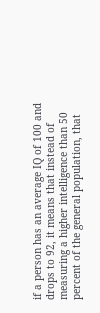if a person has an average IQ of 100 and drops to 92, it means that instead of measuring a higher intelligence than 50 percent of the general population, that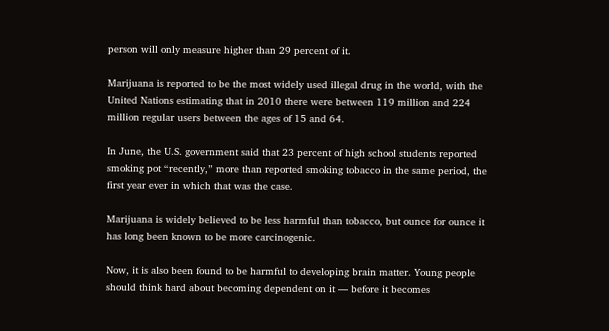person will only measure higher than 29 percent of it.

Marijuana is reported to be the most widely used illegal drug in the world, with the United Nations estimating that in 2010 there were between 119 million and 224 million regular users between the ages of 15 and 64.

In June, the U.S. government said that 23 percent of high school students reported smoking pot “recently,” more than reported smoking tobacco in the same period, the first year ever in which that was the case.

Marijuana is widely believed to be less harmful than tobacco, but ounce for ounce it has long been known to be more carcinogenic.

Now, it is also been found to be harmful to developing brain matter. Young people should think hard about becoming dependent on it — before it becomes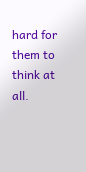hard for them to think at all.